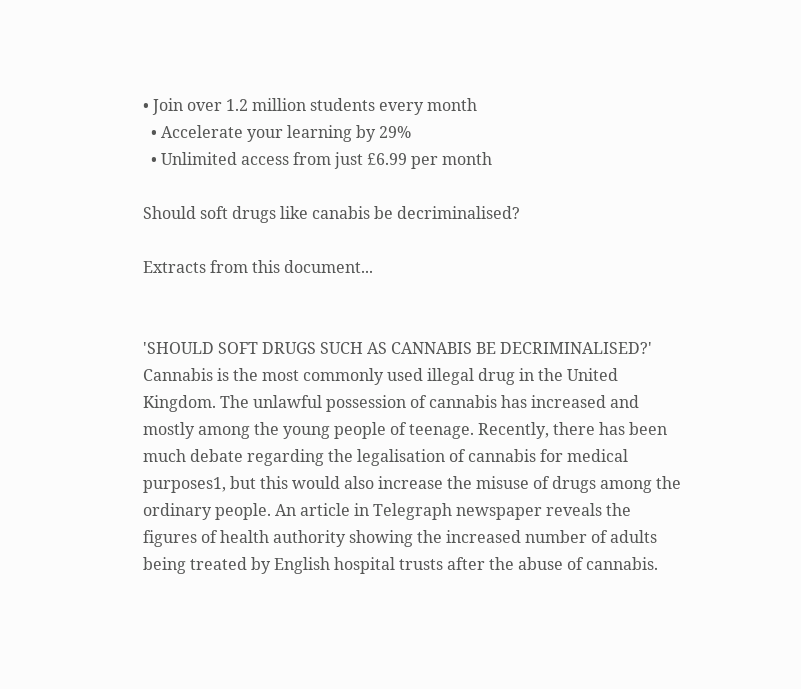• Join over 1.2 million students every month
  • Accelerate your learning by 29%
  • Unlimited access from just £6.99 per month

Should soft drugs like canabis be decriminalised?

Extracts from this document...


'SHOULD SOFT DRUGS SUCH AS CANNABIS BE DECRIMINALISED?' Cannabis is the most commonly used illegal drug in the United Kingdom. The unlawful possession of cannabis has increased and mostly among the young people of teenage. Recently, there has been much debate regarding the legalisation of cannabis for medical purposes1, but this would also increase the misuse of drugs among the ordinary people. An article in Telegraph newspaper reveals the figures of health authority showing the increased number of adults being treated by English hospital trusts after the abuse of cannabis.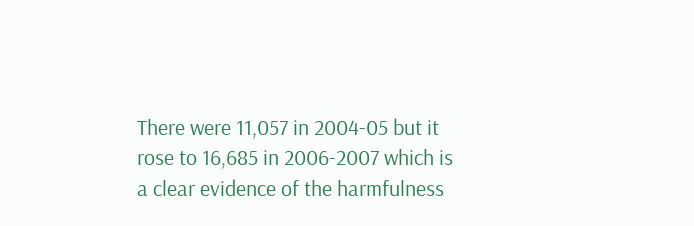There were 11,057 in 2004-05 but it rose to 16,685 in 2006-2007 which is a clear evidence of the harmfulness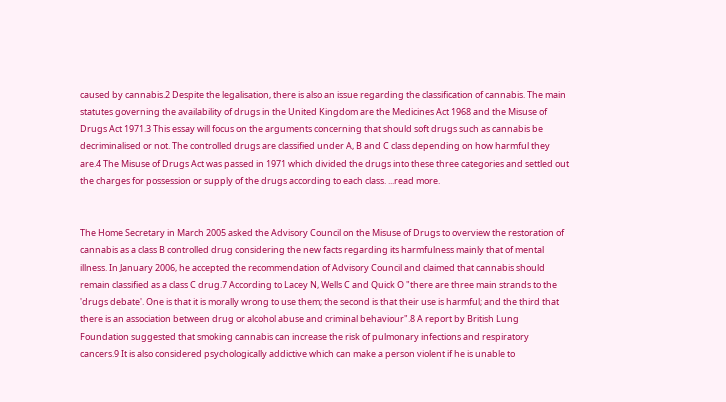caused by cannabis.2 Despite the legalisation, there is also an issue regarding the classification of cannabis. The main statutes governing the availability of drugs in the United Kingdom are the Medicines Act 1968 and the Misuse of Drugs Act 1971.3 This essay will focus on the arguments concerning that should soft drugs such as cannabis be decriminalised or not. The controlled drugs are classified under A, B and C class depending on how harmful they are.4 The Misuse of Drugs Act was passed in 1971 which divided the drugs into these three categories and settled out the charges for possession or supply of the drugs according to each class. ...read more.


The Home Secretary in March 2005 asked the Advisory Council on the Misuse of Drugs to overview the restoration of cannabis as a class B controlled drug considering the new facts regarding its harmfulness mainly that of mental illness. In January 2006, he accepted the recommendation of Advisory Council and claimed that cannabis should remain classified as a class C drug.7 According to Lacey N, Wells C and Quick O "there are three main strands to the 'drugs debate'. One is that it is morally wrong to use them; the second is that their use is harmful; and the third that there is an association between drug or alcohol abuse and criminal behaviour".8 A report by British Lung Foundation suggested that smoking cannabis can increase the risk of pulmonary infections and respiratory cancers.9 It is also considered psychologically addictive which can make a person violent if he is unable to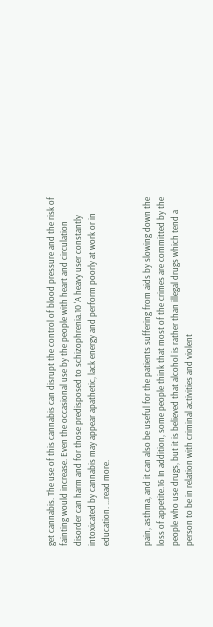get cannabis. The use of this cannabis can disrupt the control of blood pressure and the risk of fainting would increase. Even the occasional use by the people with heart and circulation disorder can harm and for those predisposed to schizophrenia.10 'A heavy user constantly intoxicated by cannabis may appear apathetic, lack energy and perform poorly at work or in education. ...read more.


pain, asthma, and it can also be useful for the patients suffering from aids by slowing down the loss of appetite.16 In addition, some people think that most of the crimes are committed by the people who use drugs, but it is believed that alcohol is rather than illegal drugs which tend a person to be in relation with criminal activities and violent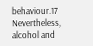behaviour.17 Nevertheless, alcohol and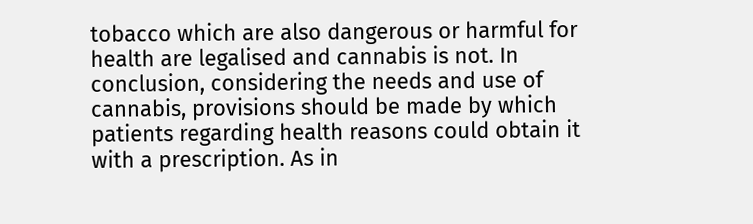tobacco which are also dangerous or harmful for health are legalised and cannabis is not. In conclusion, considering the needs and use of cannabis, provisions should be made by which patients regarding health reasons could obtain it with a prescription. As in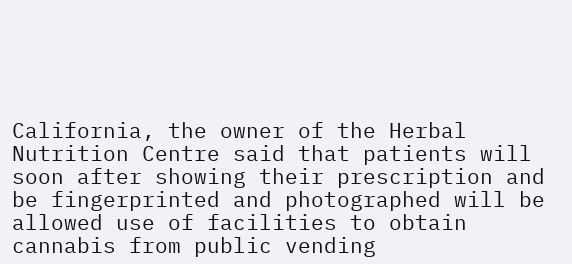California, the owner of the Herbal Nutrition Centre said that patients will soon after showing their prescription and be fingerprinted and photographed will be allowed use of facilities to obtain cannabis from public vending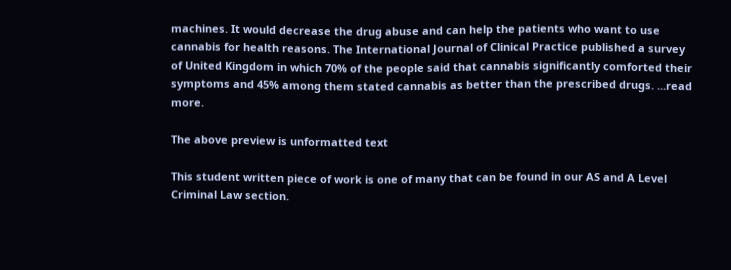machines. It would decrease the drug abuse and can help the patients who want to use cannabis for health reasons. The International Journal of Clinical Practice published a survey of United Kingdom in which 70% of the people said that cannabis significantly comforted their symptoms and 45% among them stated cannabis as better than the prescribed drugs. ...read more.

The above preview is unformatted text

This student written piece of work is one of many that can be found in our AS and A Level Criminal Law section.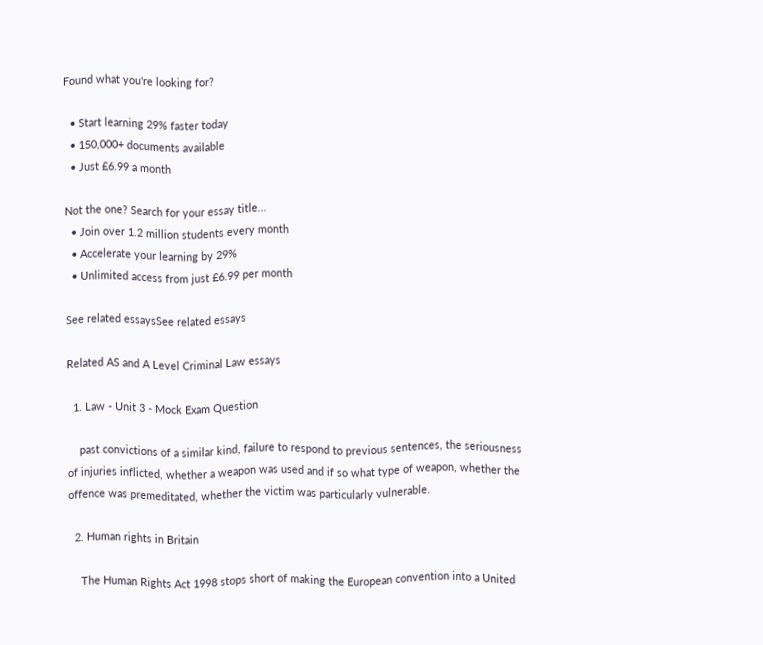Found what you're looking for?

  • Start learning 29% faster today
  • 150,000+ documents available
  • Just £6.99 a month

Not the one? Search for your essay title...
  • Join over 1.2 million students every month
  • Accelerate your learning by 29%
  • Unlimited access from just £6.99 per month

See related essaysSee related essays

Related AS and A Level Criminal Law essays

  1. Law - Unit 3 - Mock Exam Question

    past convictions of a similar kind, failure to respond to previous sentences, the seriousness of injuries inflicted, whether a weapon was used and if so what type of weapon, whether the offence was premeditated, whether the victim was particularly vulnerable.

  2. Human rights in Britain

    The Human Rights Act 1998 stops short of making the European convention into a United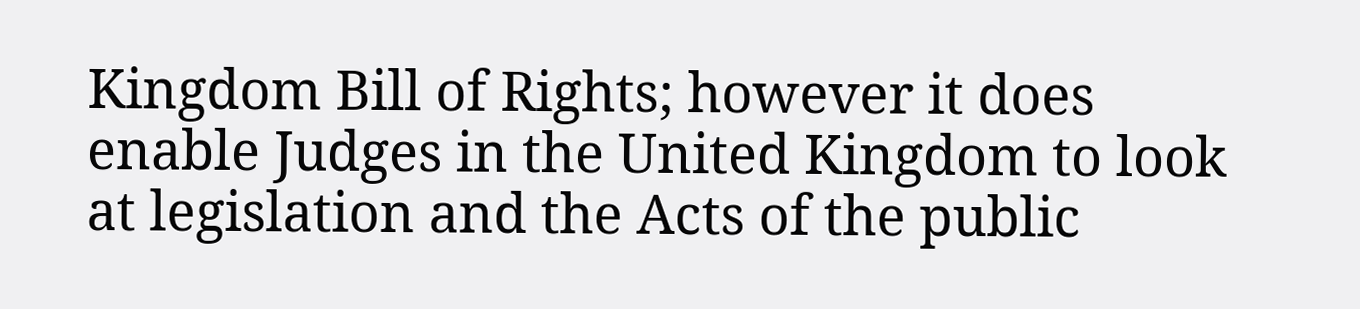Kingdom Bill of Rights; however it does enable Judges in the United Kingdom to look at legislation and the Acts of the public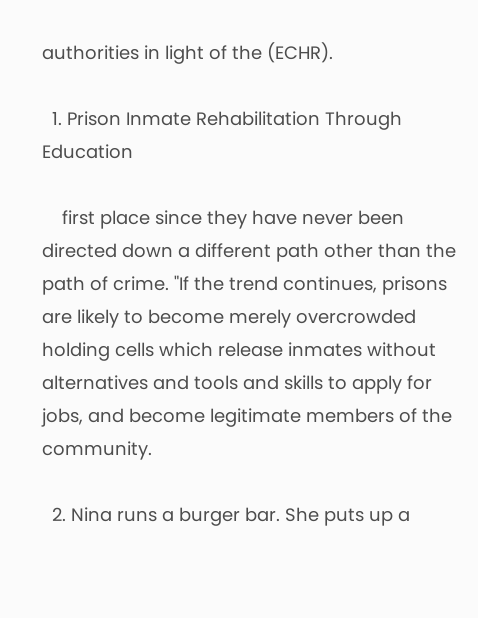authorities in light of the (ECHR).

  1. Prison Inmate Rehabilitation Through Education

    first place since they have never been directed down a different path other than the path of crime. "If the trend continues, prisons are likely to become merely overcrowded holding cells which release inmates without alternatives and tools and skills to apply for jobs, and become legitimate members of the community.

  2. Nina runs a burger bar. She puts up a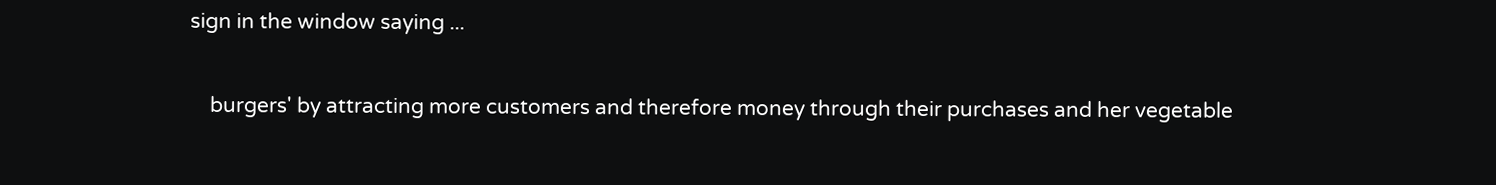sign in the window saying ...

    burgers' by attracting more customers and therefore money through their purchases and her vegetable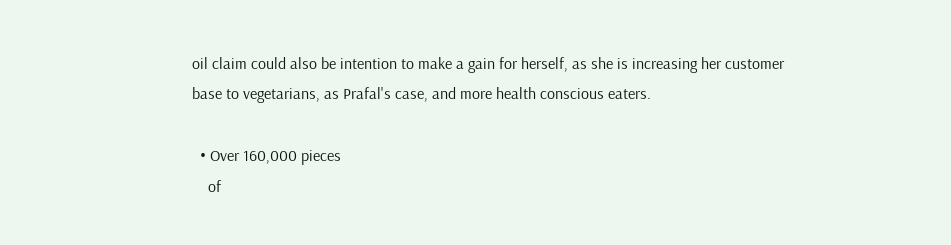oil claim could also be intention to make a gain for herself, as she is increasing her customer base to vegetarians, as Prafal's case, and more health conscious eaters.

  • Over 160,000 pieces
    of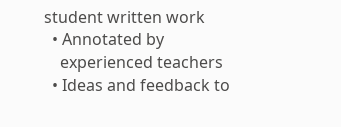student written work
  • Annotated by
    experienced teachers
  • Ideas and feedback to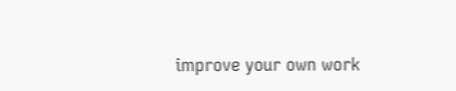improve your own work